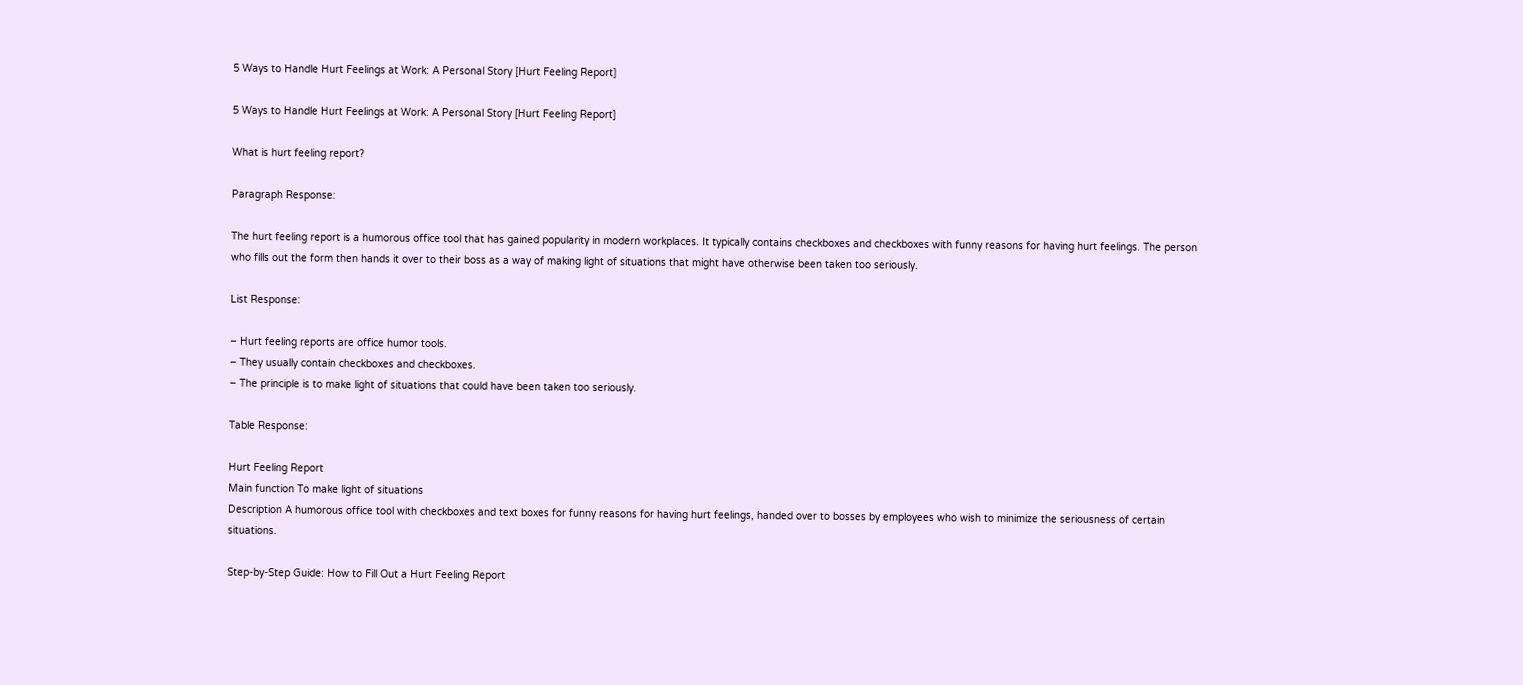5 Ways to Handle Hurt Feelings at Work: A Personal Story [Hurt Feeling Report]

5 Ways to Handle Hurt Feelings at Work: A Personal Story [Hurt Feeling Report]

What is hurt feeling report?

Paragraph Response:

The hurt feeling report is a humorous office tool that has gained popularity in modern workplaces. It typically contains checkboxes and checkboxes with funny reasons for having hurt feelings. The person who fills out the form then hands it over to their boss as a way of making light of situations that might have otherwise been taken too seriously.

List Response:

– Hurt feeling reports are office humor tools.
– They usually contain checkboxes and checkboxes.
– The principle is to make light of situations that could have been taken too seriously.

Table Response:

Hurt Feeling Report
Main function To make light of situations
Description A humorous office tool with checkboxes and text boxes for funny reasons for having hurt feelings, handed over to bosses by employees who wish to minimize the seriousness of certain situations.

Step-by-Step Guide: How to Fill Out a Hurt Feeling Report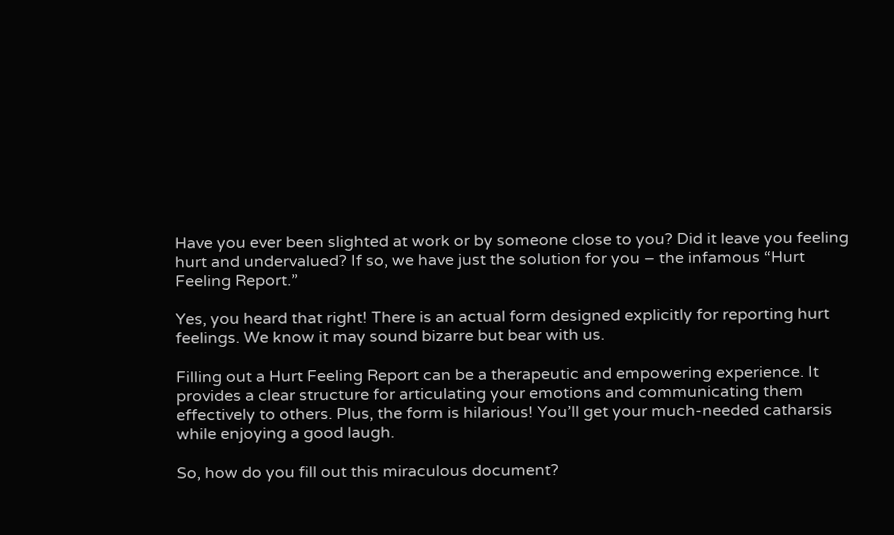Have you ever been slighted at work or by someone close to you? Did it leave you feeling hurt and undervalued? If so, we have just the solution for you – the infamous “Hurt Feeling Report.”

Yes, you heard that right! There is an actual form designed explicitly for reporting hurt feelings. We know it may sound bizarre but bear with us.

Filling out a Hurt Feeling Report can be a therapeutic and empowering experience. It provides a clear structure for articulating your emotions and communicating them effectively to others. Plus, the form is hilarious! You’ll get your much-needed catharsis while enjoying a good laugh.

So, how do you fill out this miraculous document?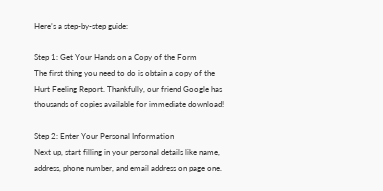Here’s a step-by-step guide:

Step 1: Get Your Hands on a Copy of the Form
The first thing you need to do is obtain a copy of the Hurt Feeling Report. Thankfully, our friend Google has thousands of copies available for immediate download!

Step 2: Enter Your Personal Information
Next up, start filling in your personal details like name, address, phone number, and email address on page one.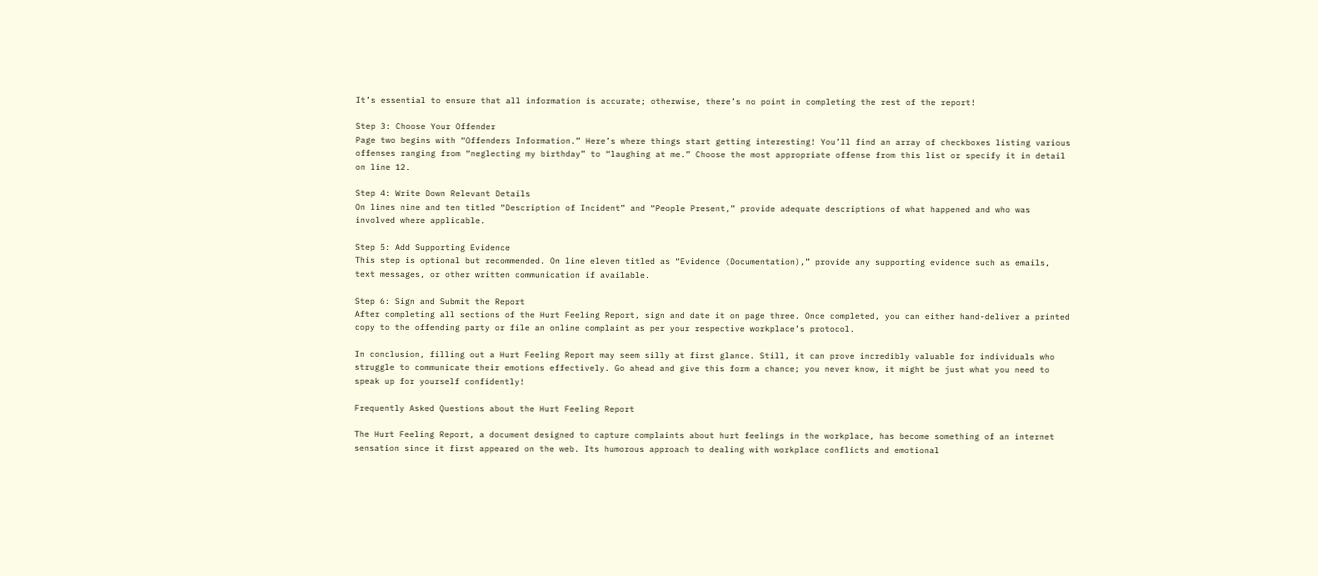It’s essential to ensure that all information is accurate; otherwise, there’s no point in completing the rest of the report!

Step 3: Choose Your Offender
Page two begins with “Offenders Information.” Here’s where things start getting interesting! You’ll find an array of checkboxes listing various offenses ranging from “neglecting my birthday” to “laughing at me.” Choose the most appropriate offense from this list or specify it in detail on line 12.

Step 4: Write Down Relevant Details
On lines nine and ten titled “Description of Incident” and “People Present,” provide adequate descriptions of what happened and who was involved where applicable.

Step 5: Add Supporting Evidence
This step is optional but recommended. On line eleven titled as “Evidence (Documentation),” provide any supporting evidence such as emails, text messages, or other written communication if available.

Step 6: Sign and Submit the Report
After completing all sections of the Hurt Feeling Report, sign and date it on page three. Once completed, you can either hand-deliver a printed copy to the offending party or file an online complaint as per your respective workplace’s protocol.

In conclusion, filling out a Hurt Feeling Report may seem silly at first glance. Still, it can prove incredibly valuable for individuals who struggle to communicate their emotions effectively. Go ahead and give this form a chance; you never know, it might be just what you need to speak up for yourself confidently!

Frequently Asked Questions about the Hurt Feeling Report

The Hurt Feeling Report, a document designed to capture complaints about hurt feelings in the workplace, has become something of an internet sensation since it first appeared on the web. Its humorous approach to dealing with workplace conflicts and emotional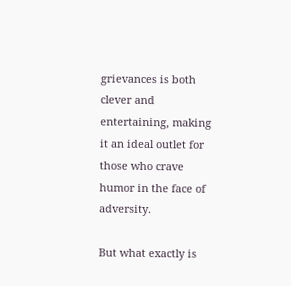grievances is both clever and entertaining, making it an ideal outlet for those who crave humor in the face of adversity.

But what exactly is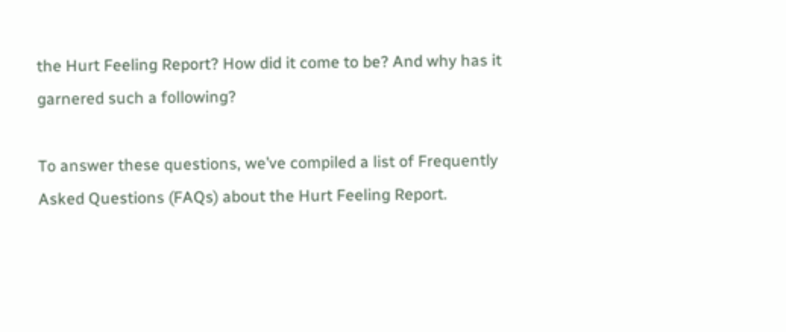the Hurt Feeling Report? How did it come to be? And why has it garnered such a following?

To answer these questions, we’ve compiled a list of Frequently Asked Questions (FAQs) about the Hurt Feeling Report.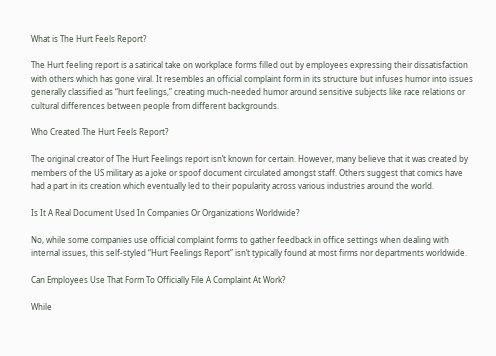What is The Hurt Feels Report?

The Hurt feeling report is a satirical take on workplace forms filled out by employees expressing their dissatisfaction with others which has gone viral. It resembles an official complaint form in its structure but infuses humor into issues generally classified as “hurt feelings,” creating much-needed humor around sensitive subjects like race relations or cultural differences between people from different backgrounds.

Who Created The Hurt Feels Report?

The original creator of The Hurt Feelings report isn’t known for certain. However, many believe that it was created by members of the US military as a joke or spoof document circulated amongst staff. Others suggest that comics have had a part in its creation which eventually led to their popularity across various industries around the world.

Is It A Real Document Used In Companies Or Organizations Worldwide?

No, while some companies use official complaint forms to gather feedback in office settings when dealing with internal issues, this self-styled “Hurt Feelings Report” isn’t typically found at most firms nor departments worldwide.

Can Employees Use That Form To Officially File A Complaint At Work?

While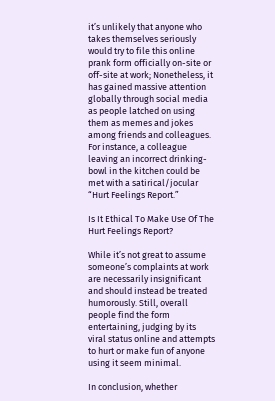it’s unlikely that anyone who takes themselves seriously would try to file this online prank form officially on-site or off-site at work; Nonetheless, it has gained massive attention globally through social media as people latched on using them as memes and jokes among friends and colleagues. For instance, a colleague leaving an incorrect drinking-bowl in the kitchen could be met with a satirical/jocular “Hurt Feelings Report.”

Is It Ethical To Make Use Of The Hurt Feelings Report?

While it’s not great to assume someone’s complaints at work are necessarily insignificant and should instead be treated humorously. Still, overall people find the form entertaining, judging by its viral status online and attempts to hurt or make fun of anyone using it seem minimal.

In conclusion, whether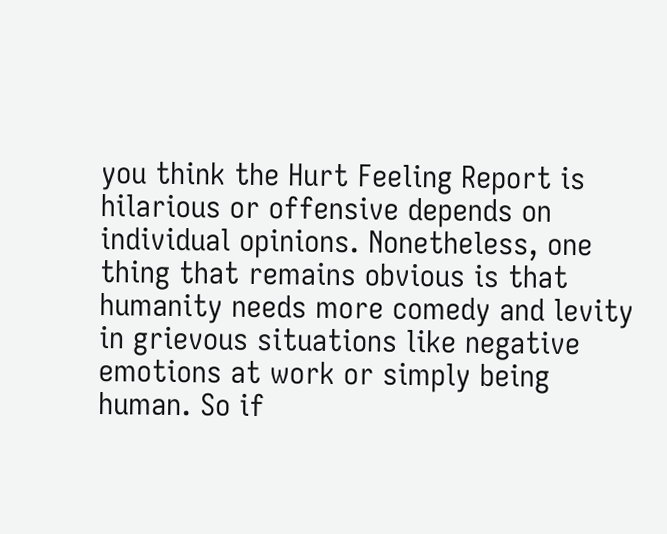you think the Hurt Feeling Report is hilarious or offensive depends on individual opinions. Nonetheless, one thing that remains obvious is that humanity needs more comedy and levity in grievous situations like negative emotions at work or simply being human. So if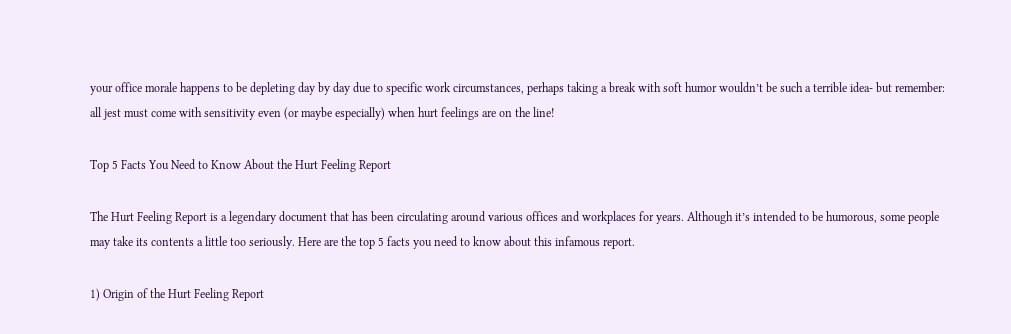your office morale happens to be depleting day by day due to specific work circumstances, perhaps taking a break with soft humor wouldn’t be such a terrible idea- but remember: all jest must come with sensitivity even (or maybe especially) when hurt feelings are on the line!

Top 5 Facts You Need to Know About the Hurt Feeling Report

The Hurt Feeling Report is a legendary document that has been circulating around various offices and workplaces for years. Although it’s intended to be humorous, some people may take its contents a little too seriously. Here are the top 5 facts you need to know about this infamous report.

1) Origin of the Hurt Feeling Report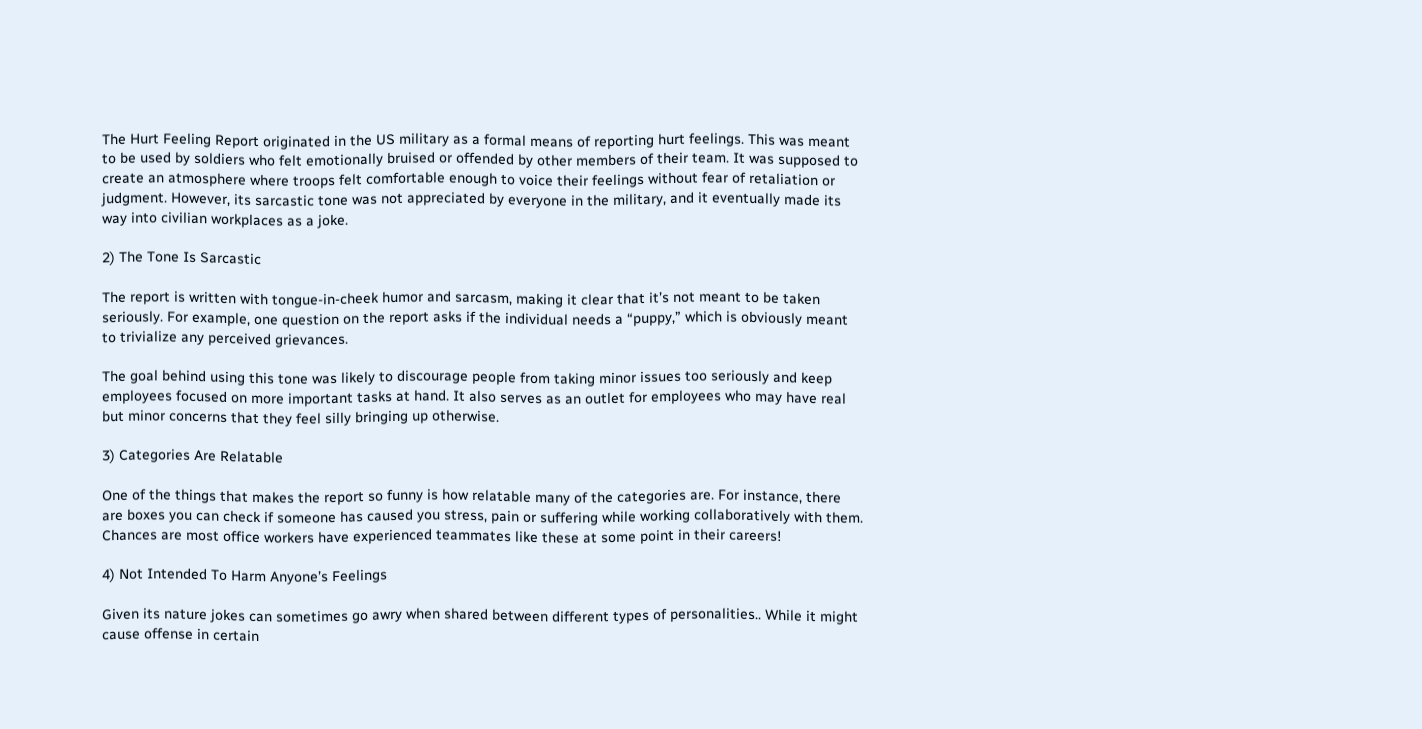The Hurt Feeling Report originated in the US military as a formal means of reporting hurt feelings. This was meant to be used by soldiers who felt emotionally bruised or offended by other members of their team. It was supposed to create an atmosphere where troops felt comfortable enough to voice their feelings without fear of retaliation or judgment. However, its sarcastic tone was not appreciated by everyone in the military, and it eventually made its way into civilian workplaces as a joke.

2) The Tone Is Sarcastic

The report is written with tongue-in-cheek humor and sarcasm, making it clear that it’s not meant to be taken seriously. For example, one question on the report asks if the individual needs a “puppy,” which is obviously meant to trivialize any perceived grievances.

The goal behind using this tone was likely to discourage people from taking minor issues too seriously and keep employees focused on more important tasks at hand. It also serves as an outlet for employees who may have real but minor concerns that they feel silly bringing up otherwise.

3) Categories Are Relatable

One of the things that makes the report so funny is how relatable many of the categories are. For instance, there are boxes you can check if someone has caused you stress, pain or suffering while working collaboratively with them. Chances are most office workers have experienced teammates like these at some point in their careers!

4) Not Intended To Harm Anyone’s Feelings

Given its nature jokes can sometimes go awry when shared between different types of personalities.. While it might cause offense in certain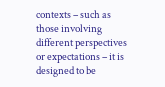contexts – such as those involving different perspectives or expectations – it is designed to be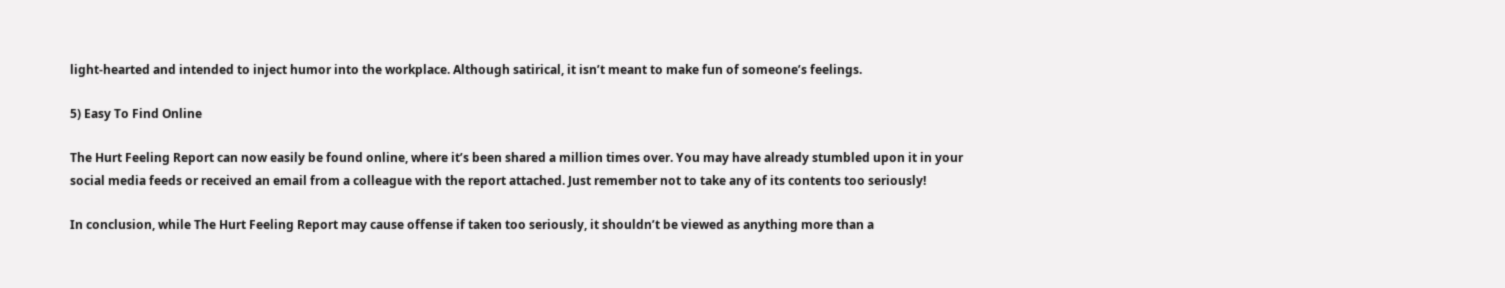light-hearted and intended to inject humor into the workplace. Although satirical, it isn’t meant to make fun of someone’s feelings.

5) Easy To Find Online

The Hurt Feeling Report can now easily be found online, where it’s been shared a million times over. You may have already stumbled upon it in your social media feeds or received an email from a colleague with the report attached. Just remember not to take any of its contents too seriously!

In conclusion, while The Hurt Feeling Report may cause offense if taken too seriously, it shouldn’t be viewed as anything more than a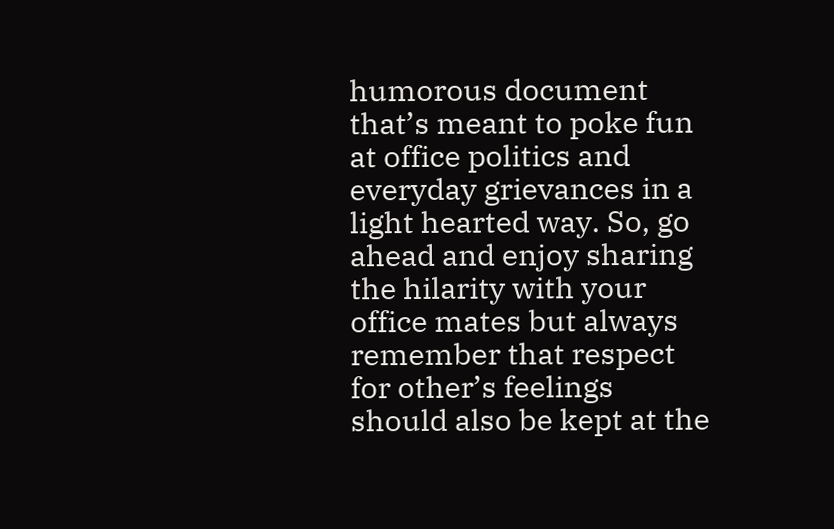humorous document that’s meant to poke fun at office politics and everyday grievances in a light hearted way. So, go ahead and enjoy sharing the hilarity with your office mates but always remember that respect for other’s feelings should also be kept at the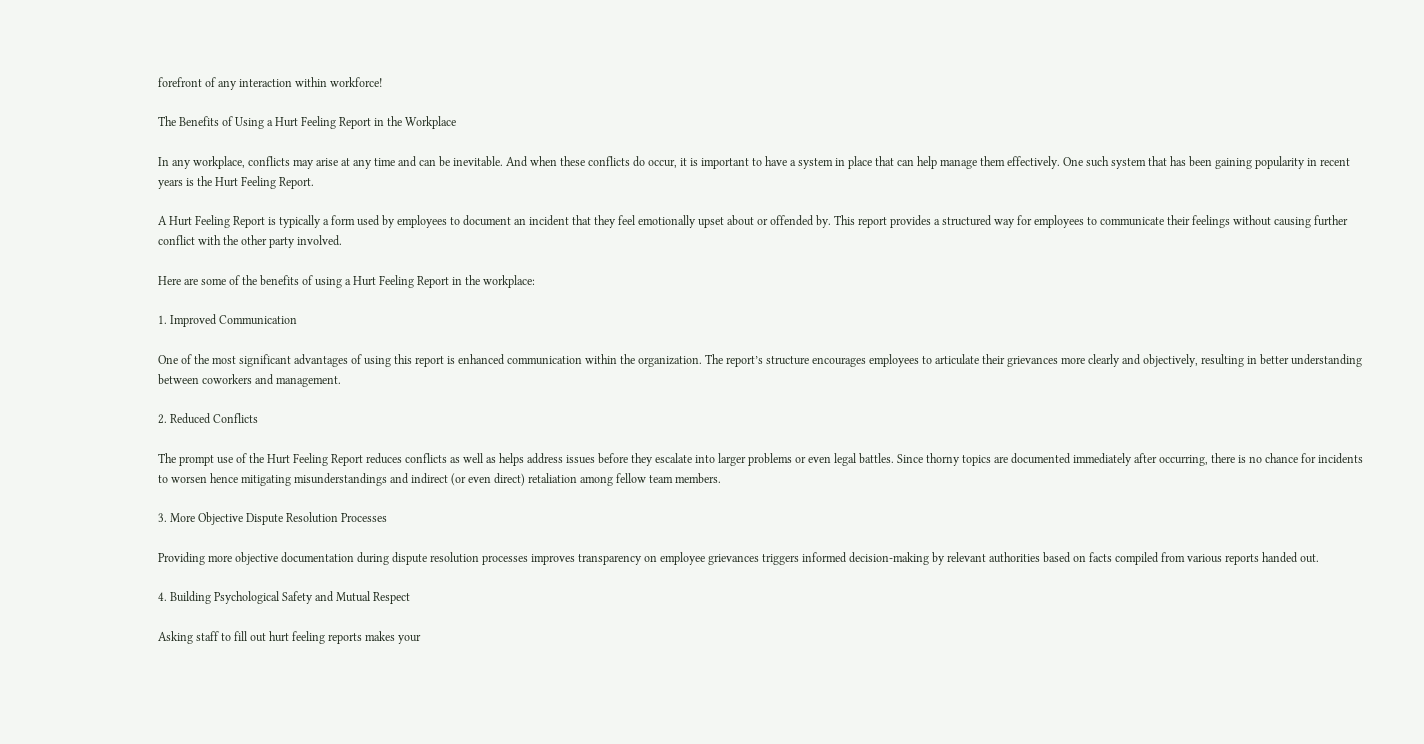forefront of any interaction within workforce!

The Benefits of Using a Hurt Feeling Report in the Workplace

In any workplace, conflicts may arise at any time and can be inevitable. And when these conflicts do occur, it is important to have a system in place that can help manage them effectively. One such system that has been gaining popularity in recent years is the Hurt Feeling Report.

A Hurt Feeling Report is typically a form used by employees to document an incident that they feel emotionally upset about or offended by. This report provides a structured way for employees to communicate their feelings without causing further conflict with the other party involved.

Here are some of the benefits of using a Hurt Feeling Report in the workplace:

1. Improved Communication

One of the most significant advantages of using this report is enhanced communication within the organization. The report’s structure encourages employees to articulate their grievances more clearly and objectively, resulting in better understanding between coworkers and management.

2. Reduced Conflicts

The prompt use of the Hurt Feeling Report reduces conflicts as well as helps address issues before they escalate into larger problems or even legal battles. Since thorny topics are documented immediately after occurring, there is no chance for incidents to worsen hence mitigating misunderstandings and indirect (or even direct) retaliation among fellow team members.

3. More Objective Dispute Resolution Processes

Providing more objective documentation during dispute resolution processes improves transparency on employee grievances triggers informed decision-making by relevant authorities based on facts compiled from various reports handed out.

4. Building Psychological Safety and Mutual Respect

Asking staff to fill out hurt feeling reports makes your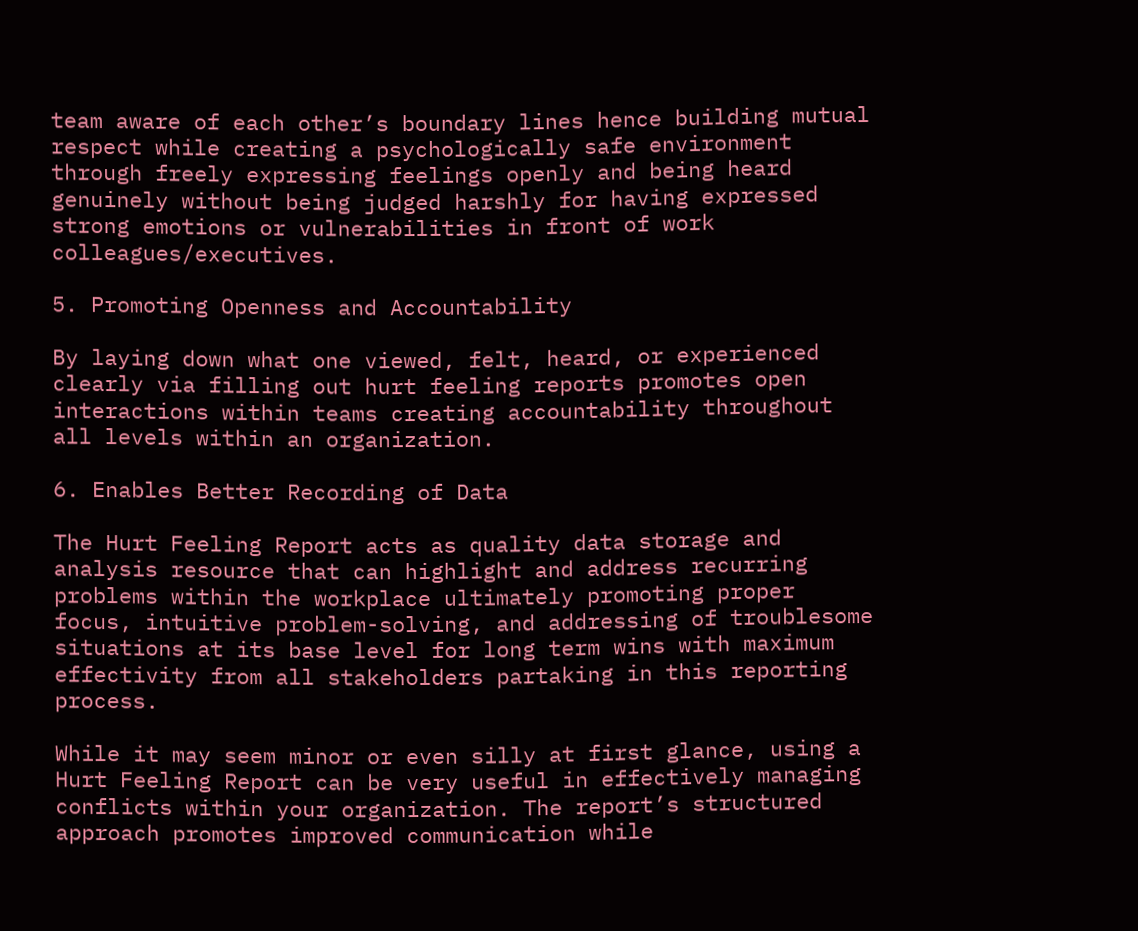team aware of each other’s boundary lines hence building mutual respect while creating a psychologically safe environment through freely expressing feelings openly and being heard genuinely without being judged harshly for having expressed strong emotions or vulnerabilities in front of work colleagues/executives.

5. Promoting Openness and Accountability

By laying down what one viewed, felt, heard, or experienced clearly via filling out hurt feeling reports promotes open interactions within teams creating accountability throughout all levels within an organization.

6. Enables Better Recording of Data

The Hurt Feeling Report acts as quality data storage and analysis resource that can highlight and address recurring problems within the workplace ultimately promoting proper focus, intuitive problem-solving, and addressing of troublesome situations at its base level for long term wins with maximum effectivity from all stakeholders partaking in this reporting process.

While it may seem minor or even silly at first glance, using a Hurt Feeling Report can be very useful in effectively managing conflicts within your organization. The report’s structured approach promotes improved communication while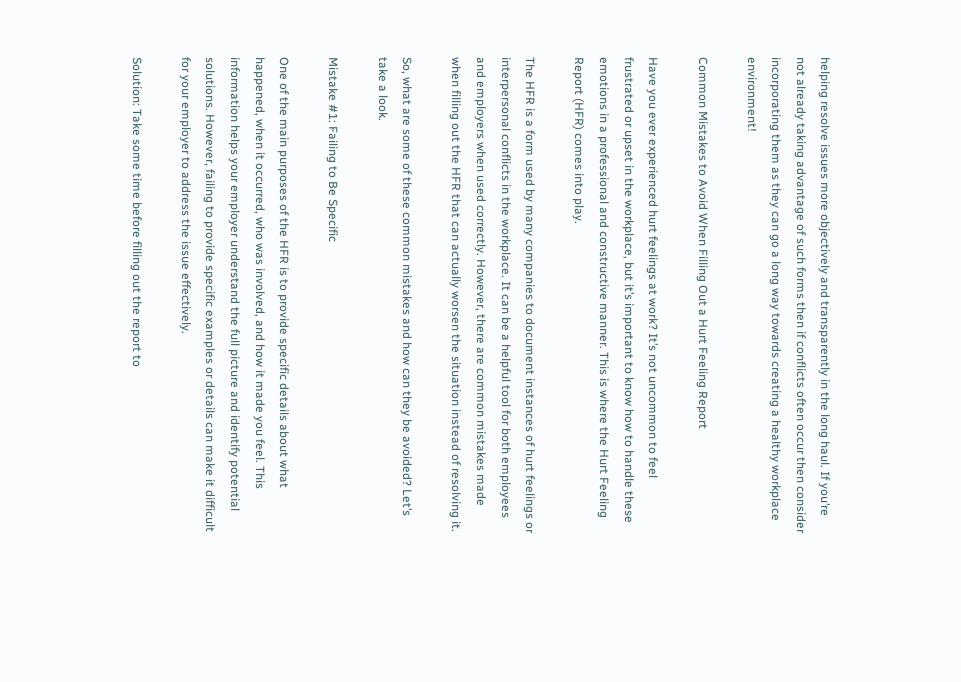helping resolve issues more objectively and transparently in the long haul. If you’re not already taking advantage of such forms then if conflicts often occur then consider incorporating them as they can go a long way towards creating a healthy workplace environment!

Common Mistakes to Avoid When Filling Out a Hurt Feeling Report

Have you ever experienced hurt feelings at work? It’s not uncommon to feel frustrated or upset in the workplace, but it’s important to know how to handle these emotions in a professional and constructive manner. This is where the Hurt Feeling Report (HFR) comes into play.

The HFR is a form used by many companies to document instances of hurt feelings or interpersonal conflicts in the workplace. It can be a helpful tool for both employees and employers when used correctly. However, there are common mistakes made when filling out the HFR that can actually worsen the situation instead of resolving it.

So, what are some of these common mistakes and how can they be avoided? Let’s take a look.

Mistake #1: Failing to Be Specific

One of the main purposes of the HFR is to provide specific details about what happened, when it occurred, who was involved, and how it made you feel. This information helps your employer understand the full picture and identify potential solutions. However, failing to provide specific examples or details can make it difficult for your employer to address the issue effectively.

Solution: Take some time before filling out the report to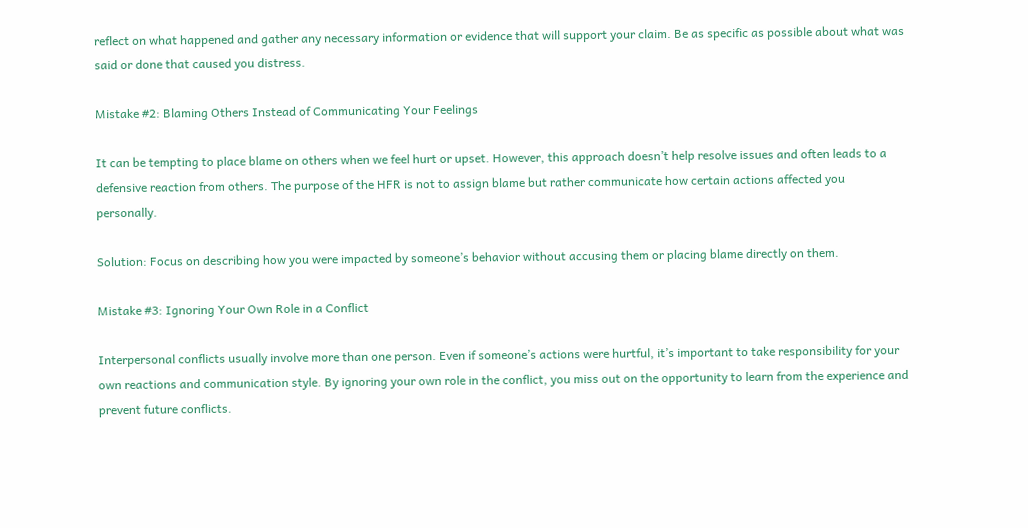reflect on what happened and gather any necessary information or evidence that will support your claim. Be as specific as possible about what was said or done that caused you distress.

Mistake #2: Blaming Others Instead of Communicating Your Feelings

It can be tempting to place blame on others when we feel hurt or upset. However, this approach doesn’t help resolve issues and often leads to a defensive reaction from others. The purpose of the HFR is not to assign blame but rather communicate how certain actions affected you personally.

Solution: Focus on describing how you were impacted by someone’s behavior without accusing them or placing blame directly on them.

Mistake #3: Ignoring Your Own Role in a Conflict

Interpersonal conflicts usually involve more than one person. Even if someone’s actions were hurtful, it’s important to take responsibility for your own reactions and communication style. By ignoring your own role in the conflict, you miss out on the opportunity to learn from the experience and prevent future conflicts.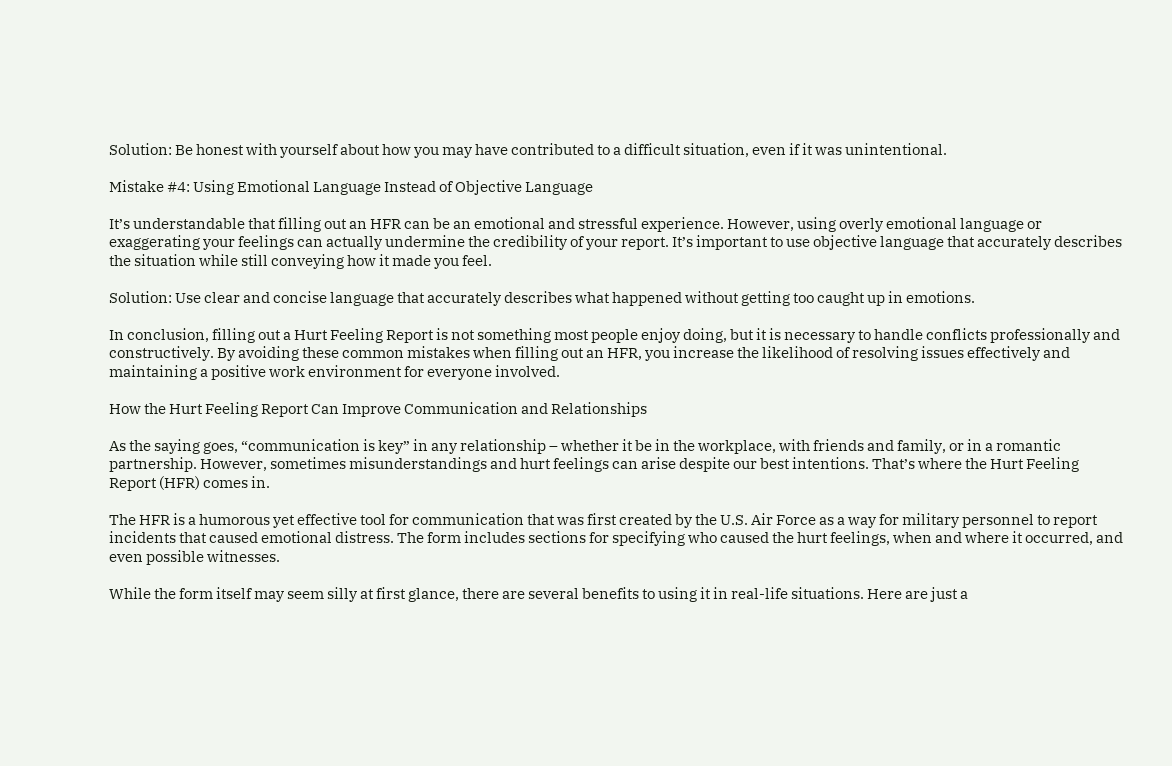Solution: Be honest with yourself about how you may have contributed to a difficult situation, even if it was unintentional.

Mistake #4: Using Emotional Language Instead of Objective Language

It’s understandable that filling out an HFR can be an emotional and stressful experience. However, using overly emotional language or exaggerating your feelings can actually undermine the credibility of your report. It’s important to use objective language that accurately describes the situation while still conveying how it made you feel.

Solution: Use clear and concise language that accurately describes what happened without getting too caught up in emotions.

In conclusion, filling out a Hurt Feeling Report is not something most people enjoy doing, but it is necessary to handle conflicts professionally and constructively. By avoiding these common mistakes when filling out an HFR, you increase the likelihood of resolving issues effectively and maintaining a positive work environment for everyone involved.

How the Hurt Feeling Report Can Improve Communication and Relationships

As the saying goes, “communication is key” in any relationship – whether it be in the workplace, with friends and family, or in a romantic partnership. However, sometimes misunderstandings and hurt feelings can arise despite our best intentions. That’s where the Hurt Feeling Report (HFR) comes in.

The HFR is a humorous yet effective tool for communication that was first created by the U.S. Air Force as a way for military personnel to report incidents that caused emotional distress. The form includes sections for specifying who caused the hurt feelings, when and where it occurred, and even possible witnesses.

While the form itself may seem silly at first glance, there are several benefits to using it in real-life situations. Here are just a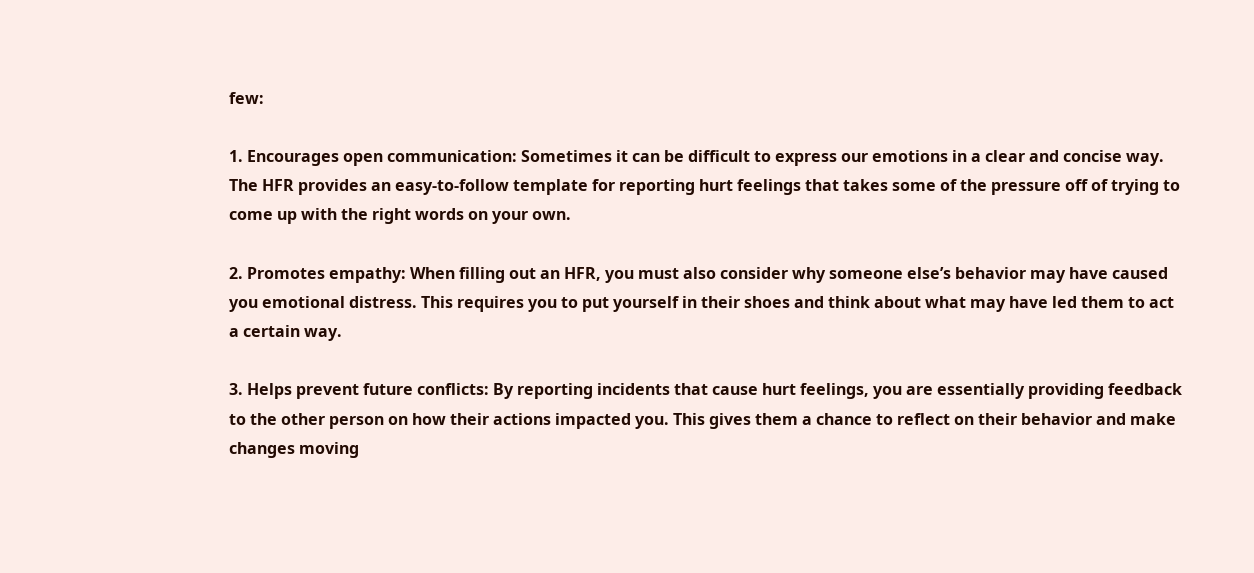few:

1. Encourages open communication: Sometimes it can be difficult to express our emotions in a clear and concise way. The HFR provides an easy-to-follow template for reporting hurt feelings that takes some of the pressure off of trying to come up with the right words on your own.

2. Promotes empathy: When filling out an HFR, you must also consider why someone else’s behavior may have caused you emotional distress. This requires you to put yourself in their shoes and think about what may have led them to act a certain way.

3. Helps prevent future conflicts: By reporting incidents that cause hurt feelings, you are essentially providing feedback to the other person on how their actions impacted you. This gives them a chance to reflect on their behavior and make changes moving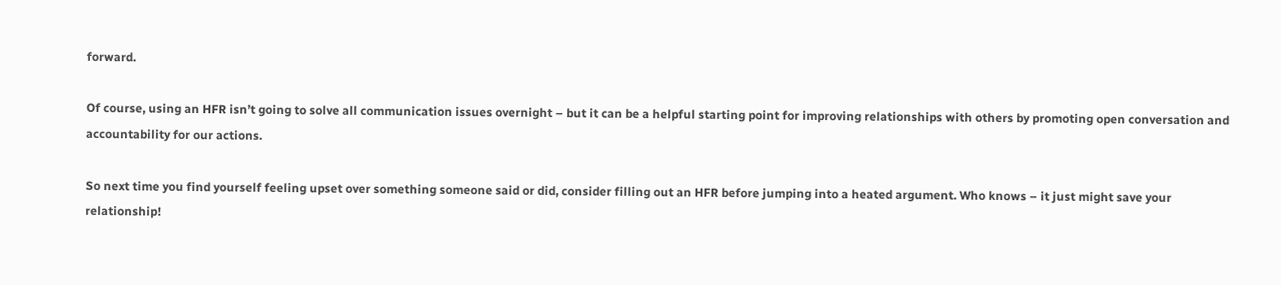forward.

Of course, using an HFR isn’t going to solve all communication issues overnight – but it can be a helpful starting point for improving relationships with others by promoting open conversation and accountability for our actions.

So next time you find yourself feeling upset over something someone said or did, consider filling out an HFR before jumping into a heated argument. Who knows – it just might save your relationship!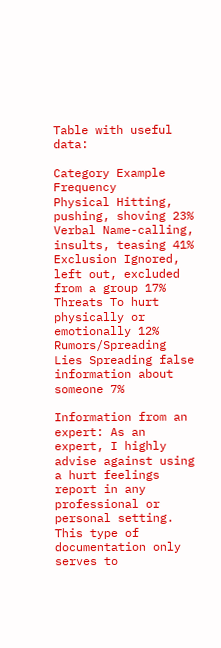Table with useful data:

Category Example Frequency
Physical Hitting, pushing, shoving 23%
Verbal Name-calling, insults, teasing 41%
Exclusion Ignored, left out, excluded from a group 17%
Threats To hurt physically or emotionally 12%
Rumors/Spreading Lies Spreading false information about someone 7%

Information from an expert: As an expert, I highly advise against using a hurt feelings report in any professional or personal setting. This type of documentation only serves to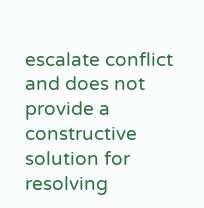escalate conflict and does not provide a constructive solution for resolving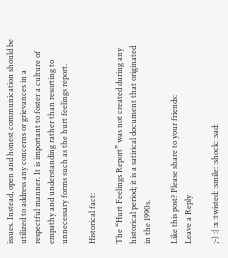issues. Instead, open and honest communication should be utilized to address any concerns or grievances in a respectful manner. It is important to foster a culture of empathy and understanding rather than resorting to unnecessary forms such as the hurt feelings report.

Historical fact:

The “Hurt Feelings Report” was not created during any historical period; it is a satirical document that originated in the 1990s.

Like this post? Please share to your friends:
Leave a Reply

;-) :| :x :twisted: :smile: :shock: :sad: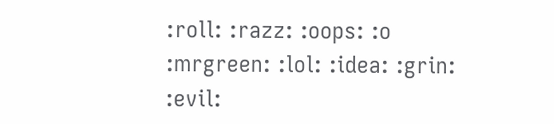:roll: :razz: :oops: :o :mrgreen: :lol: :idea: :grin: :evil: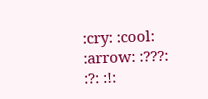:cry: :cool: :arrow: :???: :?: :!: